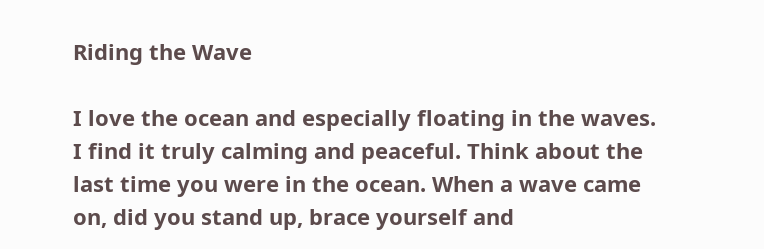Riding the Wave

I love the ocean and especially floating in the waves. I find it truly calming and peaceful. Think about the last time you were in the ocean. When a wave came on, did you stand up, brace yourself and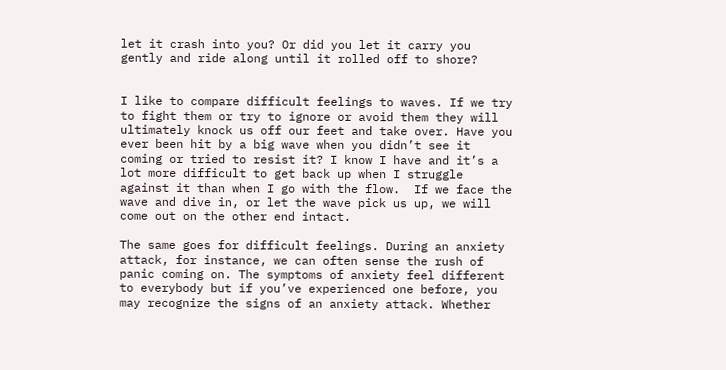let it crash into you? Or did you let it carry you gently and ride along until it rolled off to shore?


I like to compare difficult feelings to waves. If we try to fight them or try to ignore or avoid them they will ultimately knock us off our feet and take over. Have you ever been hit by a big wave when you didn’t see it coming or tried to resist it? I know I have and it’s a lot more difficult to get back up when I struggle against it than when I go with the flow.  If we face the wave and dive in, or let the wave pick us up, we will come out on the other end intact.

The same goes for difficult feelings. During an anxiety attack, for instance, we can often sense the rush of panic coming on. The symptoms of anxiety feel different to everybody but if you’ve experienced one before, you may recognize the signs of an anxiety attack. Whether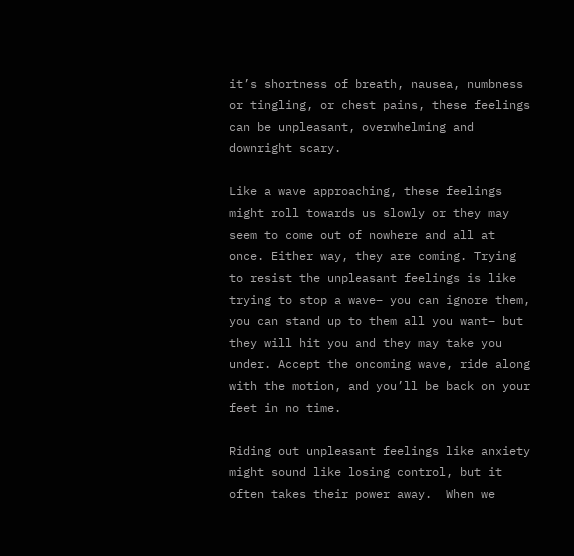it’s shortness of breath, nausea, numbness or tingling, or chest pains, these feelings can be unpleasant, overwhelming and downright scary.

Like a wave approaching, these feelings might roll towards us slowly or they may seem to come out of nowhere and all at once. Either way, they are coming. Trying to resist the unpleasant feelings is like trying to stop a wave– you can ignore them, you can stand up to them all you want– but they will hit you and they may take you under. Accept the oncoming wave, ride along with the motion, and you’ll be back on your feet in no time.

Riding out unpleasant feelings like anxiety might sound like losing control, but it often takes their power away.  When we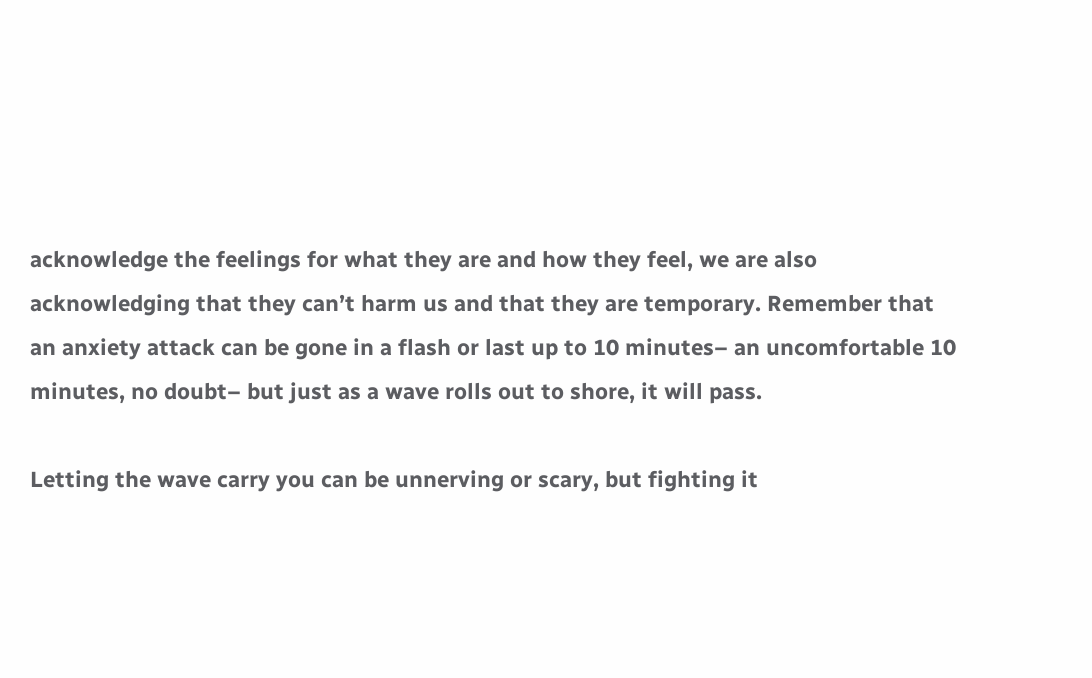acknowledge the feelings for what they are and how they feel, we are also acknowledging that they can’t harm us and that they are temporary. Remember that an anxiety attack can be gone in a flash or last up to 10 minutes– an uncomfortable 10 minutes, no doubt– but just as a wave rolls out to shore, it will pass.

Letting the wave carry you can be unnerving or scary, but fighting it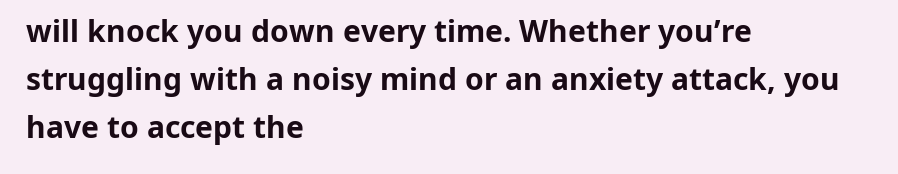will knock you down every time. Whether you’re struggling with a noisy mind or an anxiety attack, you have to accept the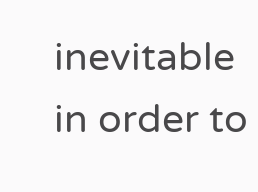inevitable in order to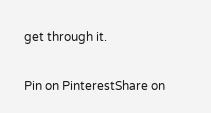get through it.

Pin on PinterestShare on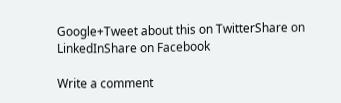Google+Tweet about this on TwitterShare on LinkedInShare on Facebook

Write a comment